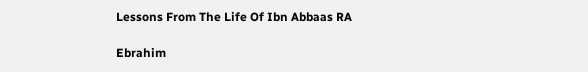Lessons From The Life Of Ibn Abbaas RA

Ebrahim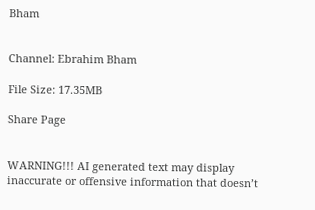Bham


Channel: Ebrahim Bham

File Size: 17.35MB

Share Page


WARNING!!! AI generated text may display inaccurate or offensive information that doesn’t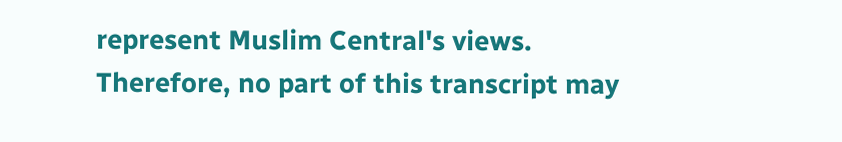represent Muslim Central's views. Therefore, no part of this transcript may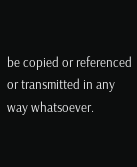be copied or referenced or transmitted in any way whatsoever.